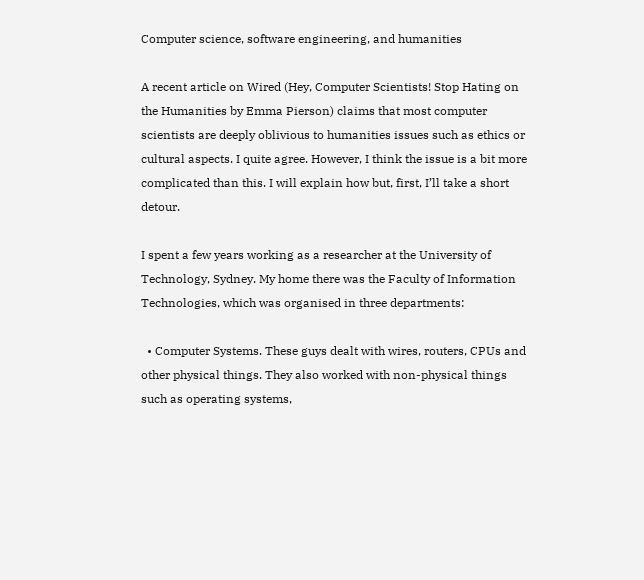Computer science, software engineering, and humanities

A recent article on Wired (Hey, Computer Scientists! Stop Hating on the Humanities by Emma Pierson) claims that most computer scientists are deeply oblivious to humanities issues such as ethics or cultural aspects. I quite agree. However, I think the issue is a bit more complicated than this. I will explain how but, first, I’ll take a short detour.

I spent a few years working as a researcher at the University of Technology, Sydney. My home there was the Faculty of Information Technologies, which was organised in three departments:

  • Computer Systems. These guys dealt with wires, routers, CPUs and other physical things. They also worked with non-physical things such as operating systems,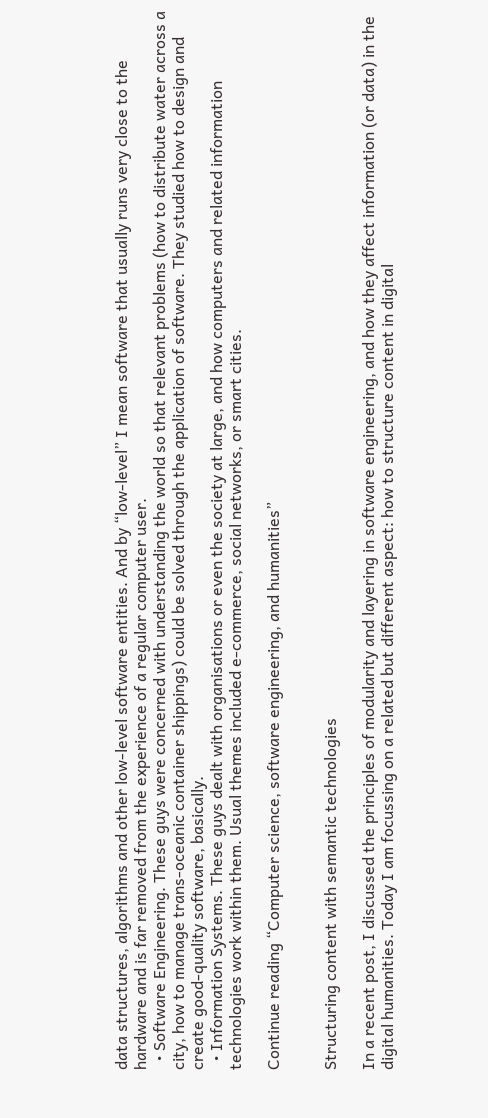data structures, algorithms and other low-level software entities. And by “low-level” I mean software that usually runs very close to the hardware and is far removed from the experience of a regular computer user.
  • Software Engineering. These guys were concerned with understanding the world so that relevant problems (how to distribute water across a city, how to manage trans-oceanic container shippings) could be solved through the application of software. They studied how to design and create good-quality software, basically.
  • Information Systems. These guys dealt with organisations or even the society at large, and how computers and related information technologies work within them. Usual themes included e-commerce, social networks, or smart cities.

Continue reading “Computer science, software engineering, and humanities”


Structuring content with semantic technologies

In a recent post, I discussed the principles of modularity and layering in software engineering, and how they affect information (or data) in the digital humanities. Today I am focussing on a related but different aspect: how to structure content in digital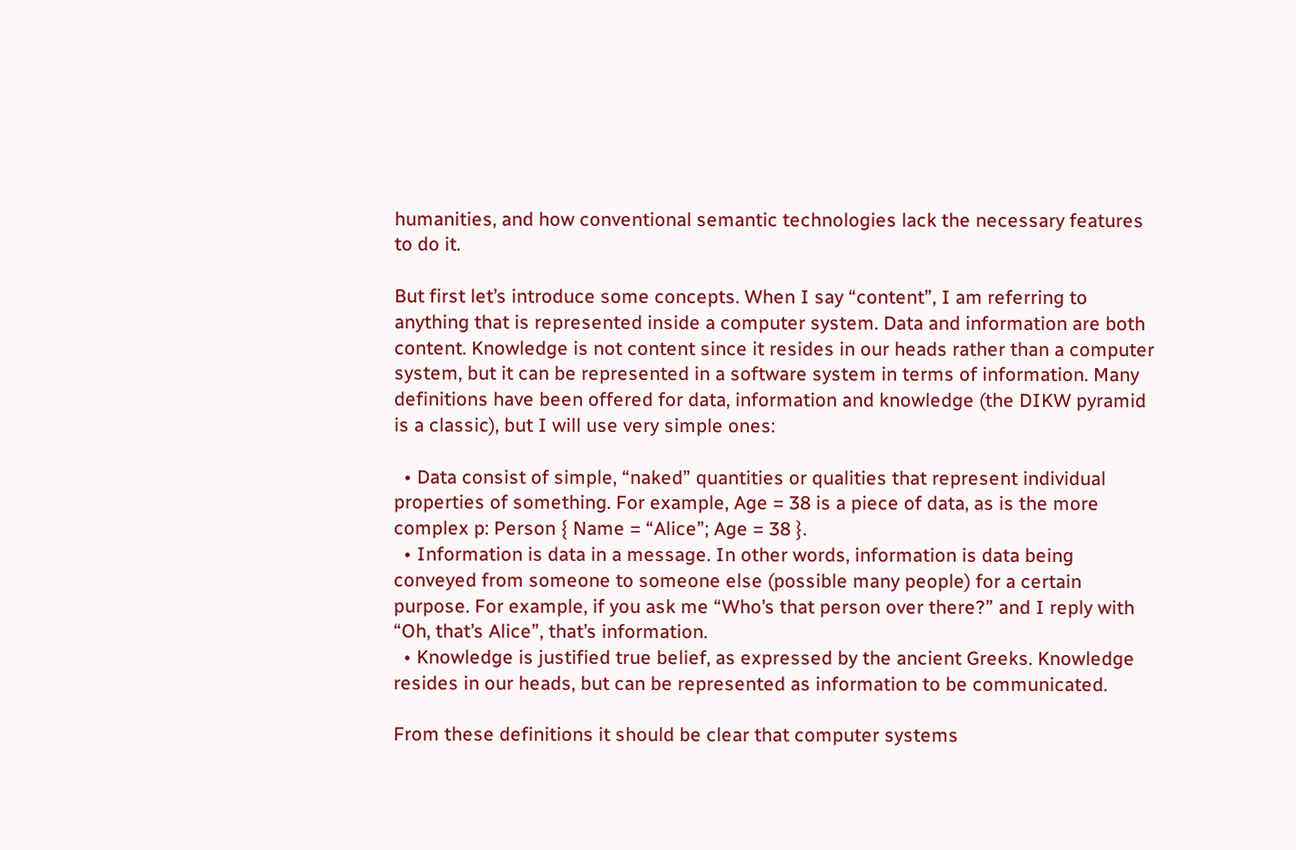humanities, and how conventional semantic technologies lack the necessary features to do it.

But first let’s introduce some concepts. When I say “content”, I am referring to anything that is represented inside a computer system. Data and information are both content. Knowledge is not content since it resides in our heads rather than a computer system, but it can be represented in a software system in terms of information. Many definitions have been offered for data, information and knowledge (the DIKW pyramid is a classic), but I will use very simple ones:

  • Data consist of simple, “naked” quantities or qualities that represent individual properties of something. For example, Age = 38 is a piece of data, as is the more complex p: Person { Name = “Alice”; Age = 38 }.
  • Information is data in a message. In other words, information is data being conveyed from someone to someone else (possible many people) for a certain purpose. For example, if you ask me “Who’s that person over there?” and I reply with “Oh, that’s Alice”, that’s information.
  • Knowledge is justified true belief, as expressed by the ancient Greeks. Knowledge resides in our heads, but can be represented as information to be communicated.

From these definitions it should be clear that computer systems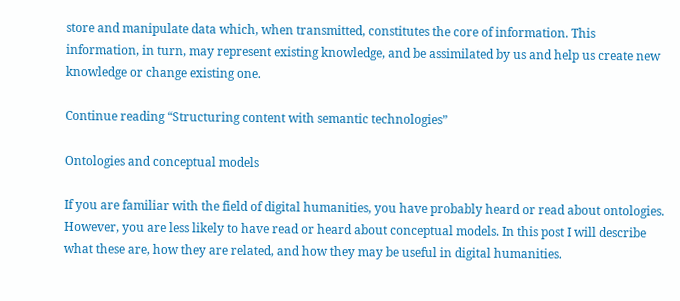store and manipulate data which, when transmitted, constitutes the core of information. This information, in turn, may represent existing knowledge, and be assimilated by us and help us create new knowledge or change existing one.

Continue reading “Structuring content with semantic technologies”

Ontologies and conceptual models

If you are familiar with the field of digital humanities, you have probably heard or read about ontologies. However, you are less likely to have read or heard about conceptual models. In this post I will describe what these are, how they are related, and how they may be useful in digital humanities.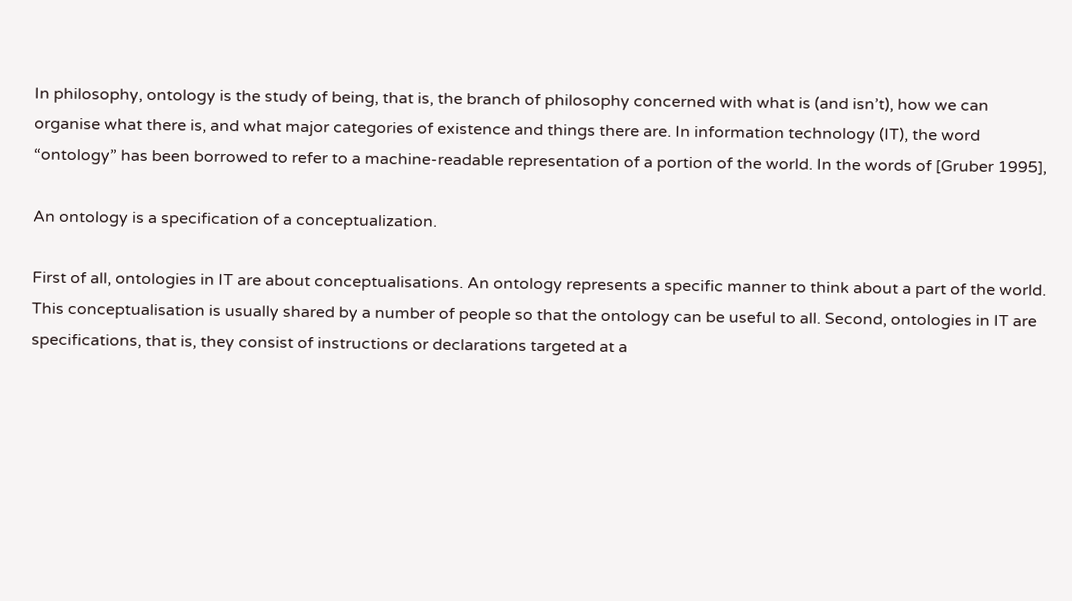In philosophy, ontology is the study of being, that is, the branch of philosophy concerned with what is (and isn’t), how we can organise what there is, and what major categories of existence and things there are. In information technology (IT), the word “ontology” has been borrowed to refer to a machine-readable representation of a portion of the world. In the words of [Gruber 1995],

An ontology is a specification of a conceptualization.

First of all, ontologies in IT are about conceptualisations. An ontology represents a specific manner to think about a part of the world. This conceptualisation is usually shared by a number of people so that the ontology can be useful to all. Second, ontologies in IT are specifications, that is, they consist of instructions or declarations targeted at a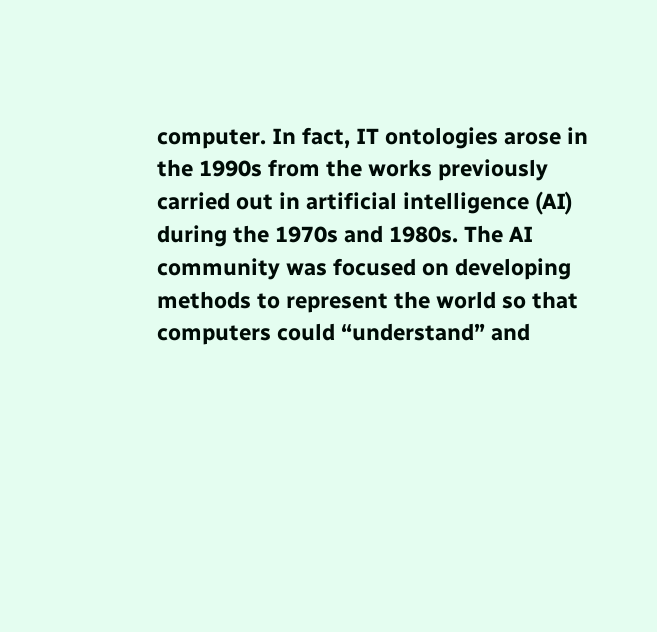computer. In fact, IT ontologies arose in the 1990s from the works previously carried out in artificial intelligence (AI) during the 1970s and 1980s. The AI community was focused on developing methods to represent the world so that computers could “understand” and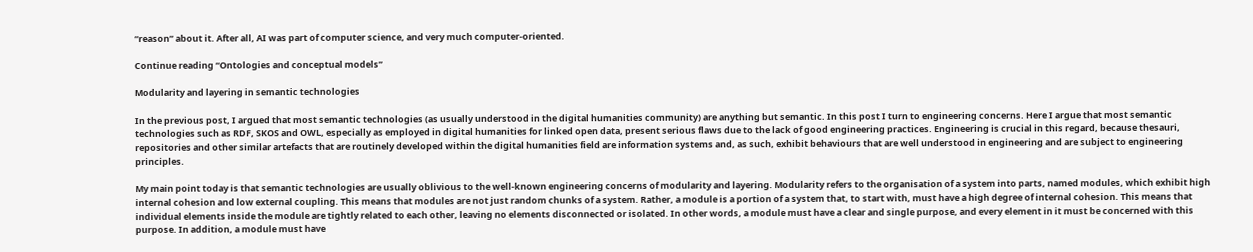“reason” about it. After all, AI was part of computer science, and very much computer-oriented.

Continue reading “Ontologies and conceptual models”

Modularity and layering in semantic technologies

In the previous post, I argued that most semantic technologies (as usually understood in the digital humanities community) are anything but semantic. In this post I turn to engineering concerns. Here I argue that most semantic technologies such as RDF, SKOS and OWL, especially as employed in digital humanities for linked open data, present serious flaws due to the lack of good engineering practices. Engineering is crucial in this regard, because thesauri, repositories and other similar artefacts that are routinely developed within the digital humanities field are information systems and, as such, exhibit behaviours that are well understood in engineering and are subject to engineering principles.

My main point today is that semantic technologies are usually oblivious to the well-known engineering concerns of modularity and layering. Modularity refers to the organisation of a system into parts, named modules, which exhibit high internal cohesion and low external coupling. This means that modules are not just random chunks of a system. Rather, a module is a portion of a system that, to start with, must have a high degree of internal cohesion. This means that individual elements inside the module are tightly related to each other, leaving no elements disconnected or isolated. In other words, a module must have a clear and single purpose, and every element in it must be concerned with this purpose. In addition, a module must have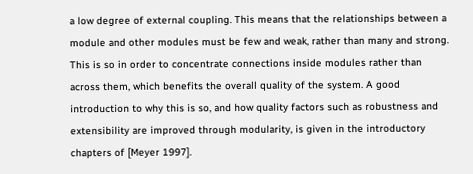a low degree of external coupling. This means that the relationships between a module and other modules must be few and weak, rather than many and strong. This is so in order to concentrate connections inside modules rather than across them, which benefits the overall quality of the system. A good introduction to why this is so, and how quality factors such as robustness and extensibility are improved through modularity, is given in the introductory chapters of [Meyer 1997].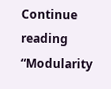Continue reading “Modularity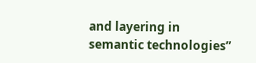and layering in semantic technologies”